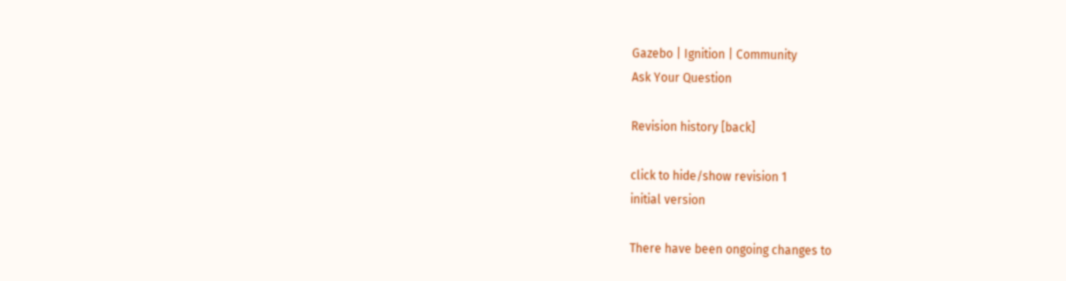Gazebo | Ignition | Community
Ask Your Question

Revision history [back]

click to hide/show revision 1
initial version

There have been ongoing changes to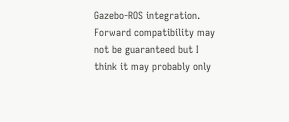Gazebo-ROS integration. Forward compatibility may not be guaranteed but I think it may probably only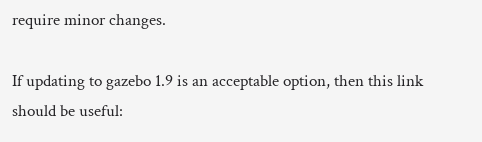require minor changes.

If updating to gazebo 1.9 is an acceptable option, then this link should be useful: